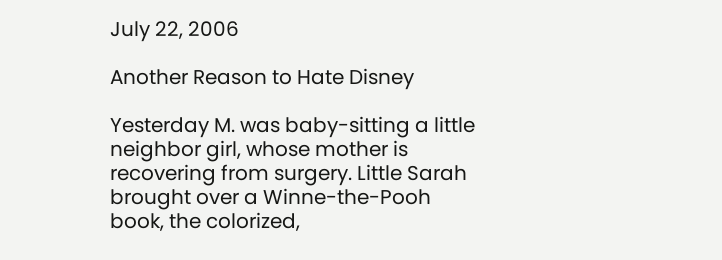July 22, 2006

Another Reason to Hate Disney

Yesterday M. was baby-sitting a little neighbor girl, whose mother is recovering from surgery. Little Sarah brought over a Winne-the-Pooh book, the colorized,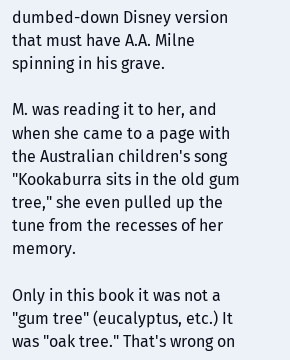dumbed-down Disney version that must have A.A. Milne spinning in his grave.

M. was reading it to her, and when she came to a page with the Australian children's song "Kookaburra sits in the old gum tree," she even pulled up the tune from the recesses of her memory.

Only in this book it was not a "gum tree" (eucalyptus, etc.) It was "oak tree." That's wrong on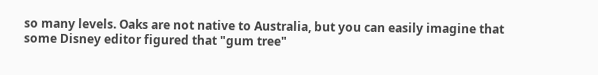so many levels. Oaks are not native to Australia, but you can easily imagine that some Disney editor figured that "gum tree"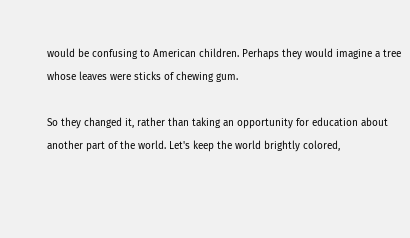would be confusing to American children. Perhaps they would imagine a tree whose leaves were sticks of chewing gum.

So they changed it, rather than taking an opportunity for education about another part of the world. Let's keep the world brightly colored,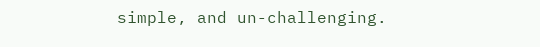simple, and un-challenging.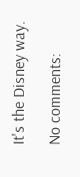It's the Disney way.

No comments: